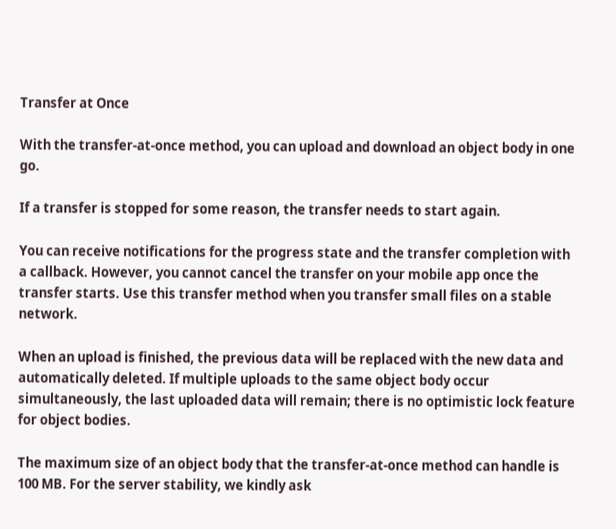Transfer at Once

With the transfer-at-once method, you can upload and download an object body in one go.

If a transfer is stopped for some reason, the transfer needs to start again.

You can receive notifications for the progress state and the transfer completion with a callback. However, you cannot cancel the transfer on your mobile app once the transfer starts. Use this transfer method when you transfer small files on a stable network.

When an upload is finished, the previous data will be replaced with the new data and automatically deleted. If multiple uploads to the same object body occur simultaneously, the last uploaded data will remain; there is no optimistic lock feature for object bodies.

The maximum size of an object body that the transfer-at-once method can handle is 100 MB. For the server stability, we kindly ask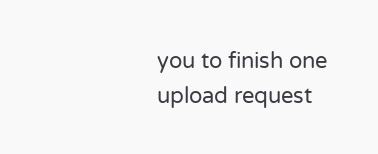you to finish one upload request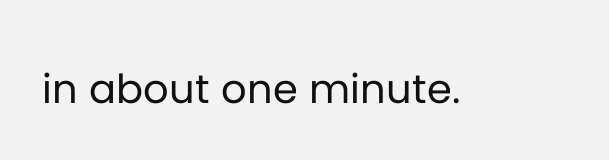in about one minute.